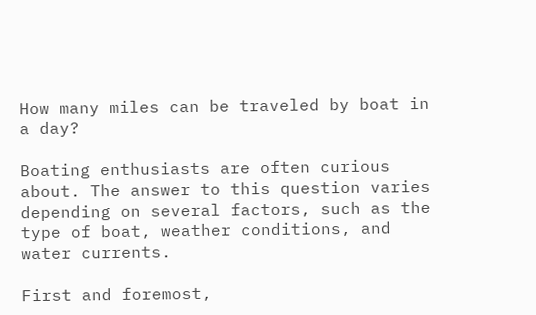How many miles can be traveled by boat in a day?

Boating enthusiasts are often curious about. The answer to this question varies depending on several factors, such as the type of boat, weather conditions, and water currents.

First and foremost,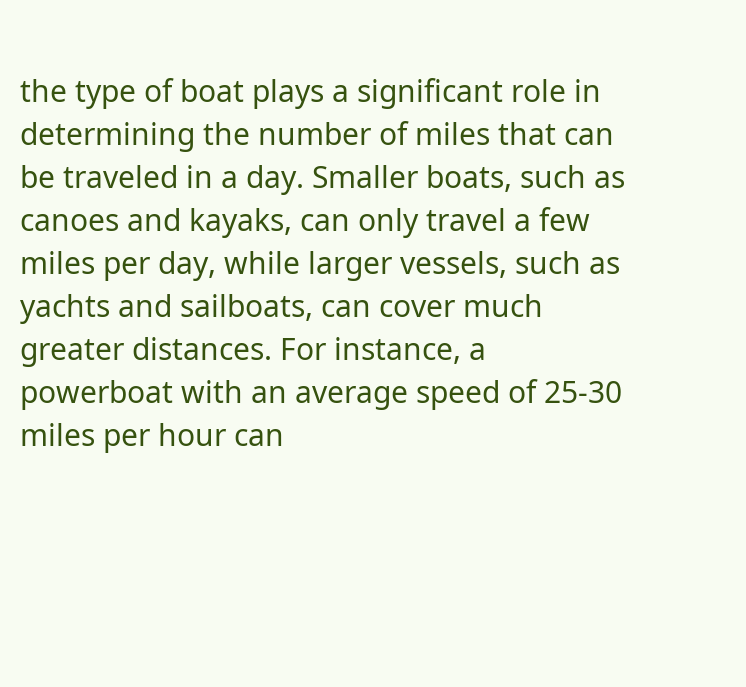the type of boat plays a significant role in determining the number of miles that can be traveled in a day. Smaller boats, such as canoes and kayaks, can only travel a few miles per day, while larger vessels, such as yachts and sailboats, can cover much greater distances. For instance, a powerboat with an average speed of 25-30 miles per hour can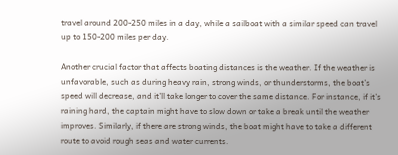travel around 200-250 miles in a day, while a sailboat with a similar speed can travel up to 150-200 miles per day.

Another crucial factor that affects boating distances is the weather. If the weather is unfavorable, such as during heavy rain, strong winds, or thunderstorms, the boat’s speed will decrease, and it’ll take longer to cover the same distance. For instance, if it’s raining hard, the captain might have to slow down or take a break until the weather improves. Similarly, if there are strong winds, the boat might have to take a different route to avoid rough seas and water currents.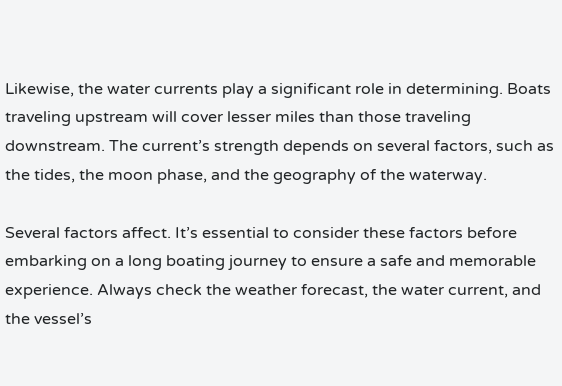Likewise, the water currents play a significant role in determining. Boats traveling upstream will cover lesser miles than those traveling downstream. The current’s strength depends on several factors, such as the tides, the moon phase, and the geography of the waterway.

Several factors affect. It’s essential to consider these factors before embarking on a long boating journey to ensure a safe and memorable experience. Always check the weather forecast, the water current, and the vessel’s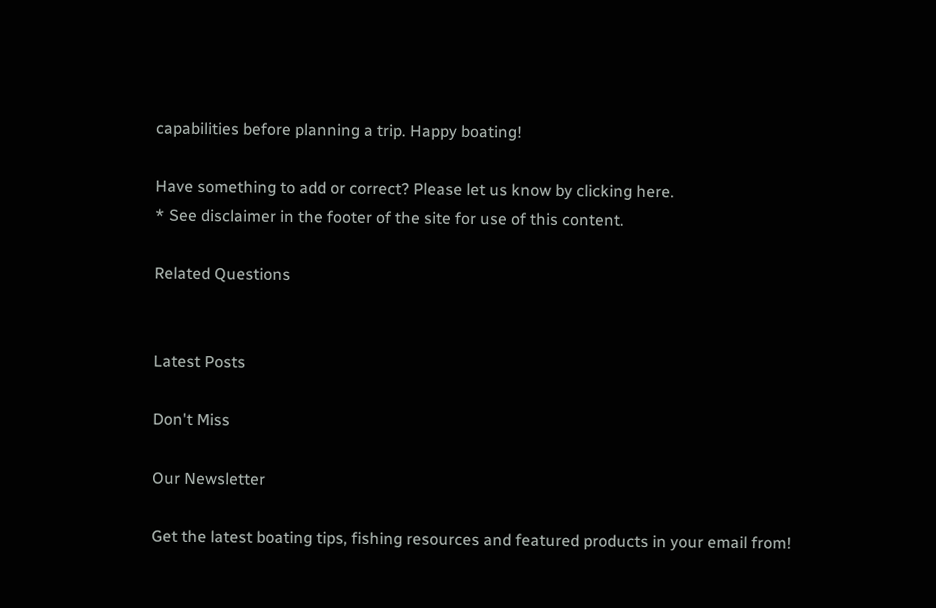capabilities before planning a trip. Happy boating!

Have something to add or correct? Please let us know by clicking here.
* See disclaimer in the footer of the site for use of this content.

Related Questions


Latest Posts

Don't Miss

Our Newsletter

Get the latest boating tips, fishing resources and featured products in your email from!